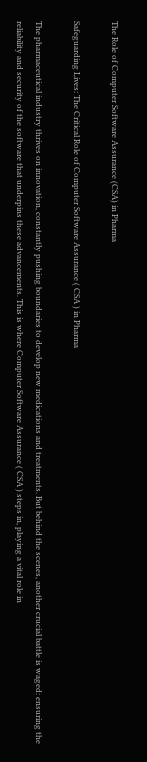The Role of Computer Software Assurance (CSA) in Pharma

Safeguarding Lives: The Critical Role of Computer Software Assurance ( CSA ) in Pharma

The pharmaceutical industry thrives on innovation, constantly pushing boundaries to develop new medications and treatments. But behind the scenes, another crucial battle is waged: ensuring the reliability and security of the software that underpins these advancements. This is where Computer Software Assurance ( CSA ) steps in, playing a vital role in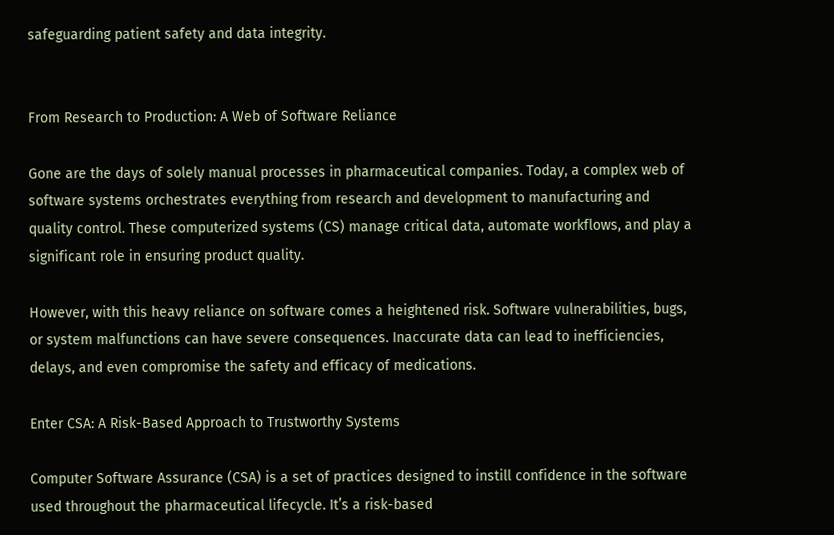safeguarding patient safety and data integrity.


From Research to Production: A Web of Software Reliance

Gone are the days of solely manual processes in pharmaceutical companies. Today, a complex web of software systems orchestrates everything from research and development to manufacturing and quality control. These computerized systems (CS) manage critical data, automate workflows, and play a significant role in ensuring product quality.

However, with this heavy reliance on software comes a heightened risk. Software vulnerabilities, bugs, or system malfunctions can have severe consequences. Inaccurate data can lead to inefficiencies, delays, and even compromise the safety and efficacy of medications.

Enter CSA: A Risk-Based Approach to Trustworthy Systems

Computer Software Assurance (CSA) is a set of practices designed to instill confidence in the software used throughout the pharmaceutical lifecycle. It’s a risk-based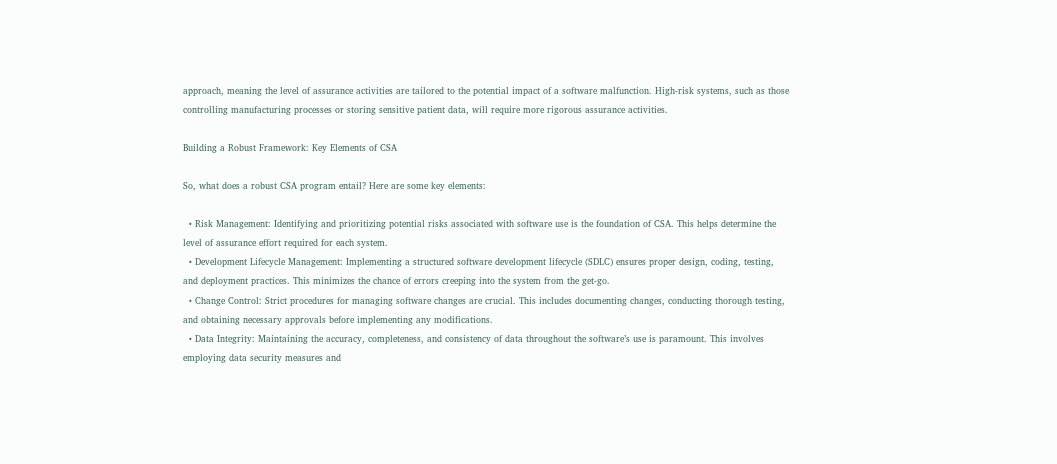approach, meaning the level of assurance activities are tailored to the potential impact of a software malfunction. High-risk systems, such as those controlling manufacturing processes or storing sensitive patient data, will require more rigorous assurance activities.

Building a Robust Framework: Key Elements of CSA

So, what does a robust CSA program entail? Here are some key elements:

  • Risk Management: Identifying and prioritizing potential risks associated with software use is the foundation of CSA. This helps determine the level of assurance effort required for each system.
  • Development Lifecycle Management: Implementing a structured software development lifecycle (SDLC) ensures proper design, coding, testing, and deployment practices. This minimizes the chance of errors creeping into the system from the get-go.
  • Change Control: Strict procedures for managing software changes are crucial. This includes documenting changes, conducting thorough testing, and obtaining necessary approvals before implementing any modifications.
  • Data Integrity: Maintaining the accuracy, completeness, and consistency of data throughout the software’s use is paramount. This involves employing data security measures and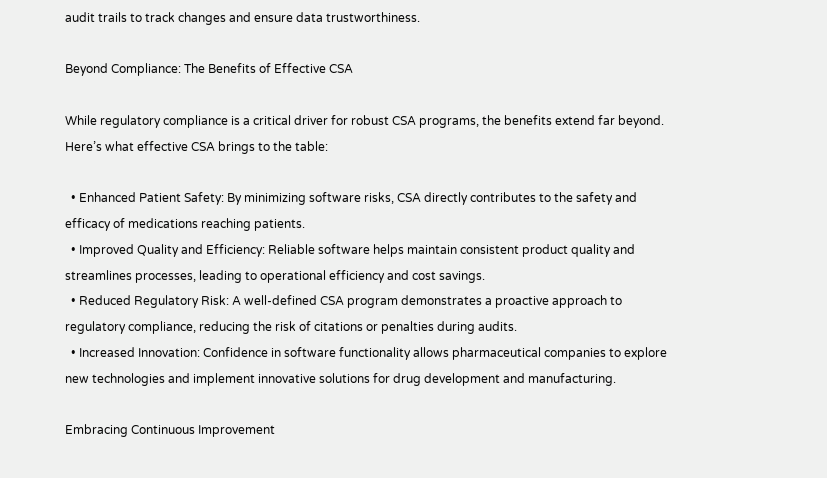audit trails to track changes and ensure data trustworthiness.

Beyond Compliance: The Benefits of Effective CSA

While regulatory compliance is a critical driver for robust CSA programs, the benefits extend far beyond. Here’s what effective CSA brings to the table:

  • Enhanced Patient Safety: By minimizing software risks, CSA directly contributes to the safety and efficacy of medications reaching patients.
  • Improved Quality and Efficiency: Reliable software helps maintain consistent product quality and streamlines processes, leading to operational efficiency and cost savings.
  • Reduced Regulatory Risk: A well-defined CSA program demonstrates a proactive approach to regulatory compliance, reducing the risk of citations or penalties during audits.
  • Increased Innovation: Confidence in software functionality allows pharmaceutical companies to explore new technologies and implement innovative solutions for drug development and manufacturing.

Embracing Continuous Improvement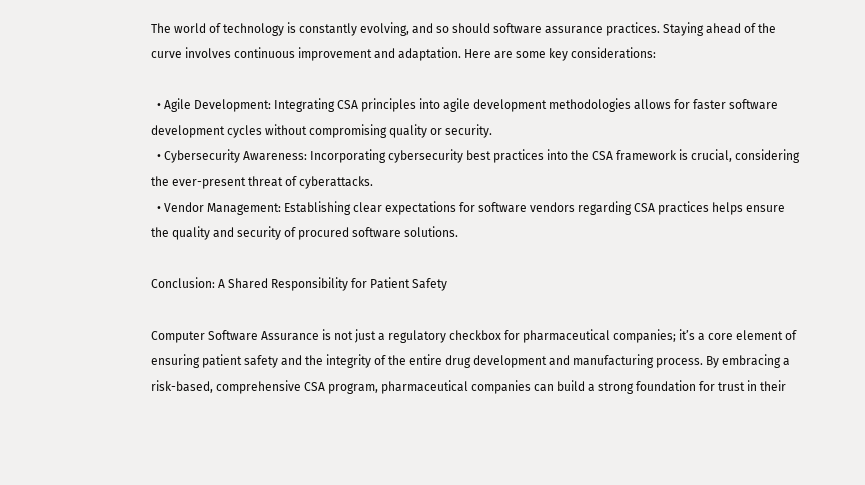The world of technology is constantly evolving, and so should software assurance practices. Staying ahead of the curve involves continuous improvement and adaptation. Here are some key considerations:

  • Agile Development: Integrating CSA principles into agile development methodologies allows for faster software development cycles without compromising quality or security.
  • Cybersecurity Awareness: Incorporating cybersecurity best practices into the CSA framework is crucial, considering the ever-present threat of cyberattacks.
  • Vendor Management: Establishing clear expectations for software vendors regarding CSA practices helps ensure the quality and security of procured software solutions.

Conclusion: A Shared Responsibility for Patient Safety

Computer Software Assurance is not just a regulatory checkbox for pharmaceutical companies; it’s a core element of ensuring patient safety and the integrity of the entire drug development and manufacturing process. By embracing a risk-based, comprehensive CSA program, pharmaceutical companies can build a strong foundation for trust in their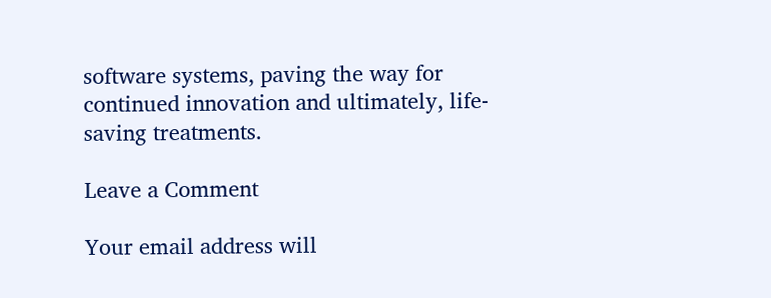software systems, paving the way for continued innovation and ultimately, life-saving treatments.

Leave a Comment

Your email address will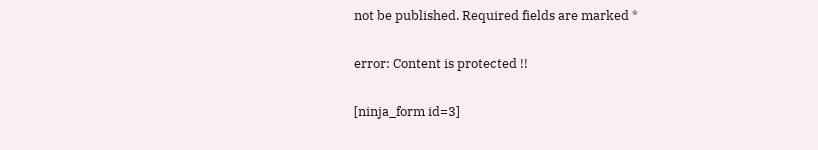not be published. Required fields are marked *

error: Content is protected !!

[ninja_form id=3]